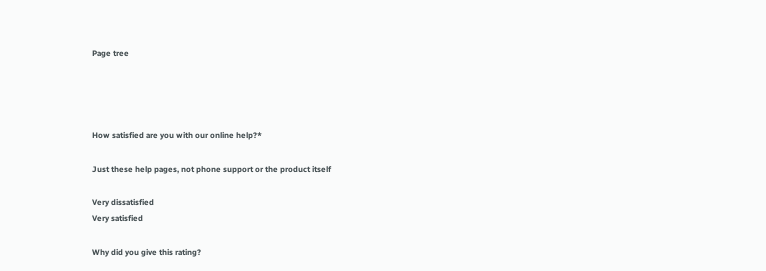Page tree




How satisfied are you with our online help?*

Just these help pages, not phone support or the product itself

Very dissatisfied
Very satisfied

Why did you give this rating?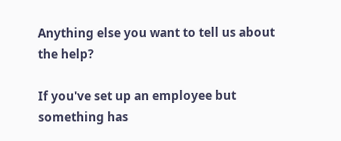Anything else you want to tell us about the help?

If you've set up an employee but something has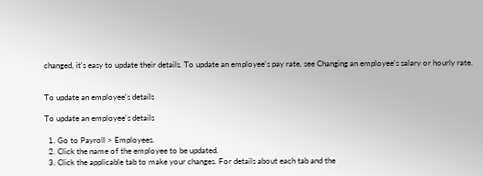changed, it's easy to update their details. To update an employee's pay rate, see Changing an employee's salary or hourly rate.


To update an employee's details

To update an employee's details

  1. Go to Payroll > Employees.
  2. Click the name of the employee to be updated.
  3. Click the applicable tab to make your changes. For details about each tab and the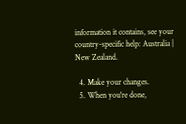information it contains, see your country-specific help: Australia | New Zealand.

  4. Make your changes.
  5. When you're done,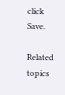click Save.

Related topics